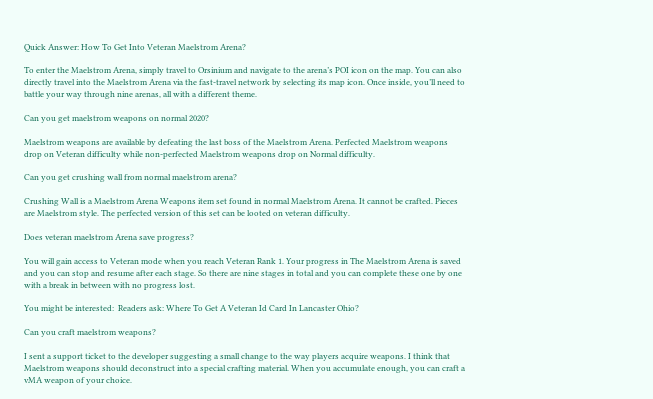Quick Answer: How To Get Into Veteran Maelstrom Arena?

To enter the Maelstrom Arena, simply travel to Orsinium and navigate to the arena’s POI icon on the map. You can also directly travel into the Maelstrom Arena via the fast-travel network by selecting its map icon. Once inside, you’ll need to battle your way through nine arenas, all with a different theme.

Can you get maelstrom weapons on normal 2020?

Maelstrom weapons are available by defeating the last boss of the Maelstrom Arena. Perfected Maelstrom weapons drop on Veteran difficulty while non-perfected Maelstrom weapons drop on Normal difficulty.

Can you get crushing wall from normal maelstrom arena?

Crushing Wall is a Maelstrom Arena Weapons item set found in normal Maelstrom Arena. It cannot be crafted. Pieces are Maelstrom style. The perfected version of this set can be looted on veteran difficulty.

Does veteran maelstrom Arena save progress?

You will gain access to Veteran mode when you reach Veteran Rank 1. Your progress in The Maelstrom Arena is saved and you can stop and resume after each stage. So there are nine stages in total and you can complete these one by one with a break in between with no progress lost.

You might be interested:  Readers ask: Where To Get A Veteran Id Card In Lancaster Ohio?

Can you craft maelstrom weapons?

I sent a support ticket to the developer suggesting a small change to the way players acquire weapons. I think that Maelstrom weapons should deconstruct into a special crafting material. When you accumulate enough, you can craft a vMA weapon of your choice.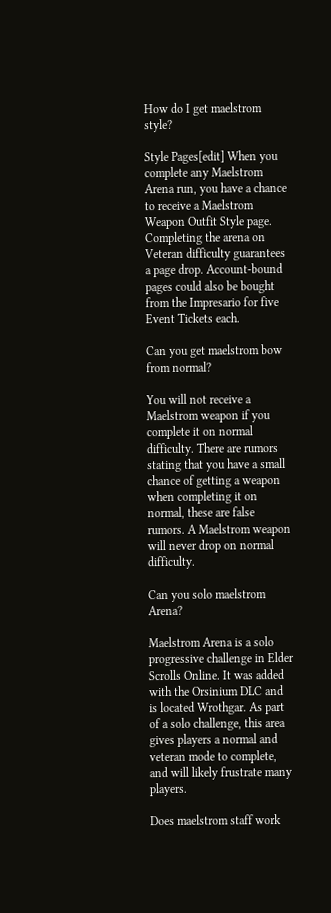How do I get maelstrom style?

Style Pages[edit] When you complete any Maelstrom Arena run, you have a chance to receive a Maelstrom Weapon Outfit Style page. Completing the arena on Veteran difficulty guarantees a page drop. Account-bound pages could also be bought from the Impresario for five Event Tickets each.

Can you get maelstrom bow from normal?

You will not receive a Maelstrom weapon if you complete it on normal difficulty. There are rumors stating that you have a small chance of getting a weapon when completing it on normal, these are false rumors. A Maelstrom weapon will never drop on normal difficulty.

Can you solo maelstrom Arena?

Maelstrom Arena is a solo progressive challenge in Elder Scrolls Online. It was added with the Orsinium DLC and is located Wrothgar. As part of a solo challenge, this area gives players a normal and veteran mode to complete, and will likely frustrate many players.

Does maelstrom staff work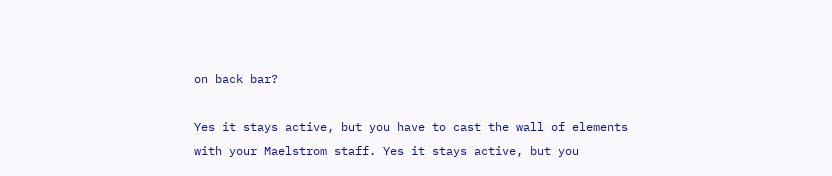on back bar?

Yes it stays active, but you have to cast the wall of elements with your Maelstrom staff. Yes it stays active, but you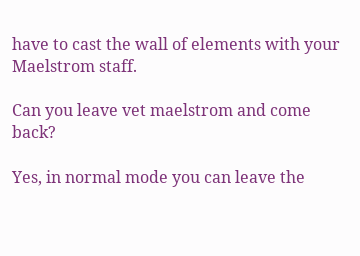have to cast the wall of elements with your Maelstrom staff.

Can you leave vet maelstrom and come back?

Yes, in normal mode you can leave the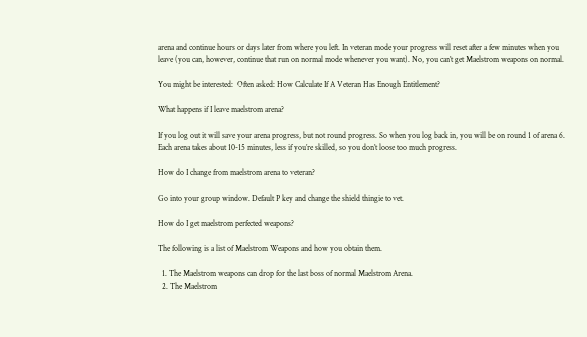arena and continue hours or days later from where you left. In veteran mode your progress will reset after a few minutes when you leave (you can, however, continue that run on normal mode whenever you want). No, you can’t get Maelstrom weapons on normal.

You might be interested:  Often asked: How Calculate If A Veteran Has Enough Entitlement?

What happens if I leave maelstrom arena?

If you log out it will save your arena progress, but not round progress. So when you log back in, you will be on round 1 of arena 6. Each arena takes about 10-15 minutes, less if you’re skilled, so you don’t loose too much progress.

How do I change from maelstrom arena to veteran?

Go into your group window. Default P key and change the shield thingie to vet.

How do I get maelstrom perfected weapons?

The following is a list of Maelstrom Weapons and how you obtain them.

  1. The Maelstrom weapons can drop for the last boss of normal Maelstrom Arena.
  2. The Maelstrom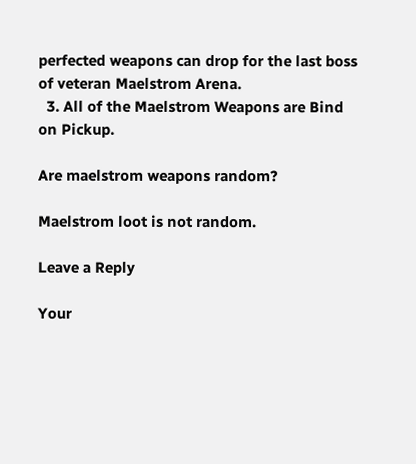perfected weapons can drop for the last boss of veteran Maelstrom Arena.
  3. All of the Maelstrom Weapons are Bind on Pickup.

Are maelstrom weapons random?

Maelstrom loot is not random.

Leave a Reply

Your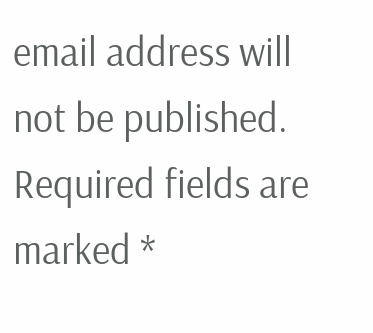email address will not be published. Required fields are marked *